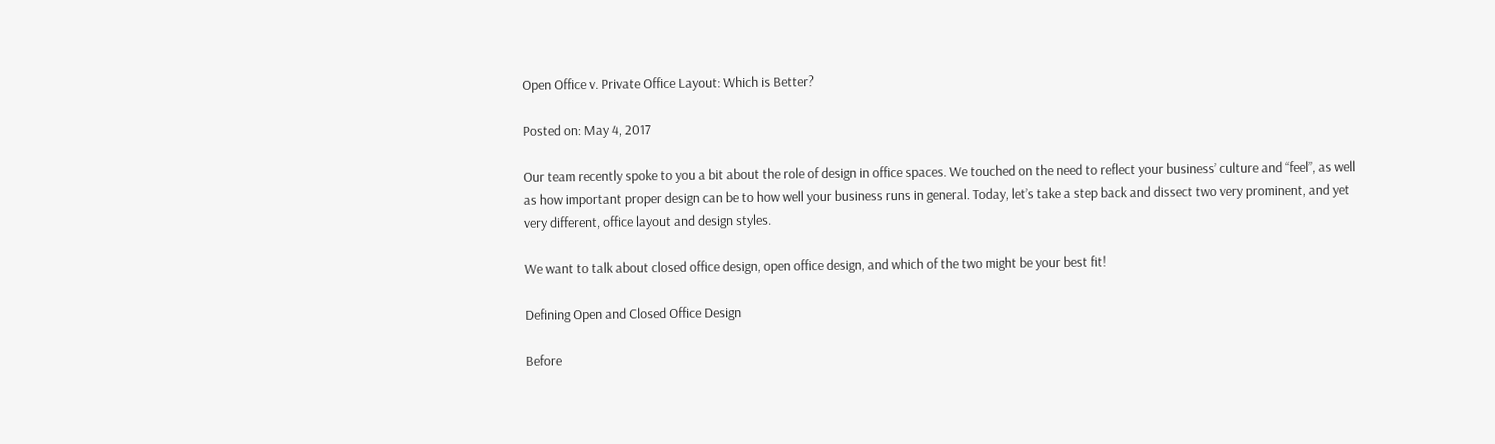Open Office v. Private Office Layout: Which is Better?

Posted on: May 4, 2017

Our team recently spoke to you a bit about the role of design in office spaces. We touched on the need to reflect your business’ culture and “feel”, as well as how important proper design can be to how well your business runs in general. Today, let’s take a step back and dissect two very prominent, and yet very different, office layout and design styles.

We want to talk about closed office design, open office design, and which of the two might be your best fit!

Defining Open and Closed Office Design

Before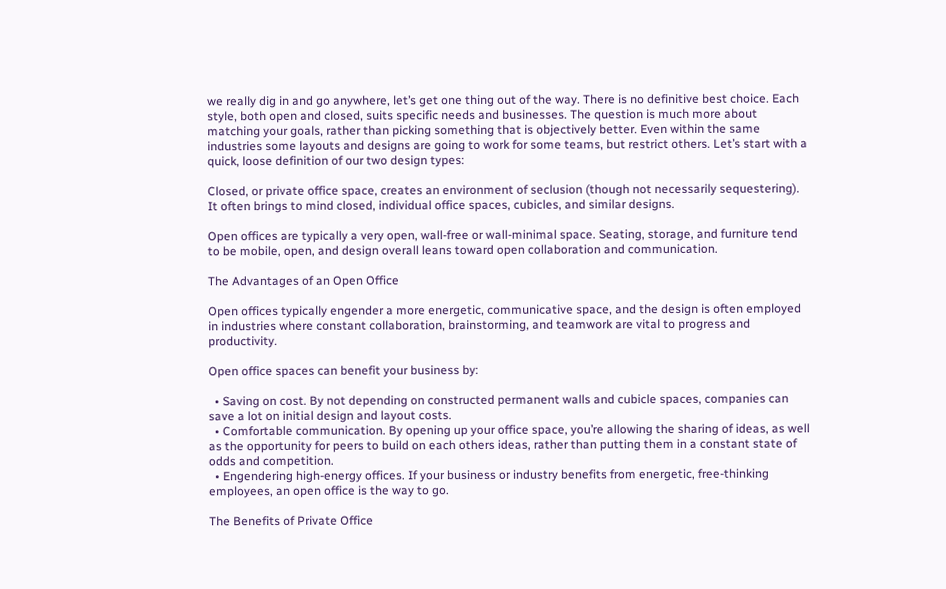we really dig in and go anywhere, let’s get one thing out of the way. There is no definitive best choice. Each style, both open and closed, suits specific needs and businesses. The question is much more about matching your goals, rather than picking something that is objectively better. Even within the same industries some layouts and designs are going to work for some teams, but restrict others. Let’s start with a quick, loose definition of our two design types:

Closed, or private office space, creates an environment of seclusion (though not necessarily sequestering). It often brings to mind closed, individual office spaces, cubicles, and similar designs.

Open offices are typically a very open, wall-free or wall-minimal space. Seating, storage, and furniture tend to be mobile, open, and design overall leans toward open collaboration and communication.

The Advantages of an Open Office

Open offices typically engender a more energetic, communicative space, and the design is often employed in industries where constant collaboration, brainstorming, and teamwork are vital to progress and productivity.

Open office spaces can benefit your business by:

  • Saving on cost. By not depending on constructed permanent walls and cubicle spaces, companies can save a lot on initial design and layout costs.
  • Comfortable communication. By opening up your office space, you’re allowing the sharing of ideas, as well as the opportunity for peers to build on each others ideas, rather than putting them in a constant state of odds and competition.
  • Engendering high-energy offices. If your business or industry benefits from energetic, free-thinking employees, an open office is the way to go.

The Benefits of Private Office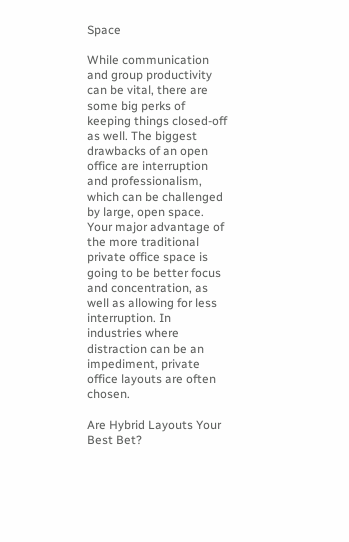Space

While communication and group productivity can be vital, there are some big perks of keeping things closed-off as well. The biggest drawbacks of an open office are interruption and professionalism, which can be challenged by large, open space. Your major advantage of the more traditional private office space is going to be better focus and concentration, as well as allowing for less interruption. In industries where distraction can be an impediment, private office layouts are often chosen.

Are Hybrid Layouts Your Best Bet?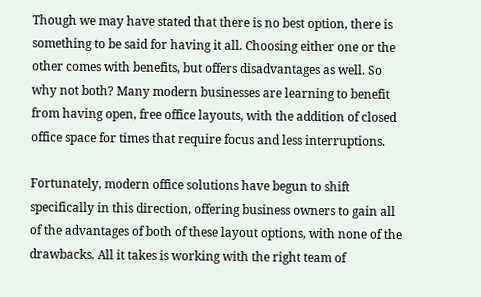Though we may have stated that there is no best option, there is something to be said for having it all. Choosing either one or the other comes with benefits, but offers disadvantages as well. So why not both? Many modern businesses are learning to benefit from having open, free office layouts, with the addition of closed office space for times that require focus and less interruptions.

Fortunately, modern office solutions have begun to shift specifically in this direction, offering business owners to gain all of the advantages of both of these layout options, with none of the drawbacks. All it takes is working with the right team of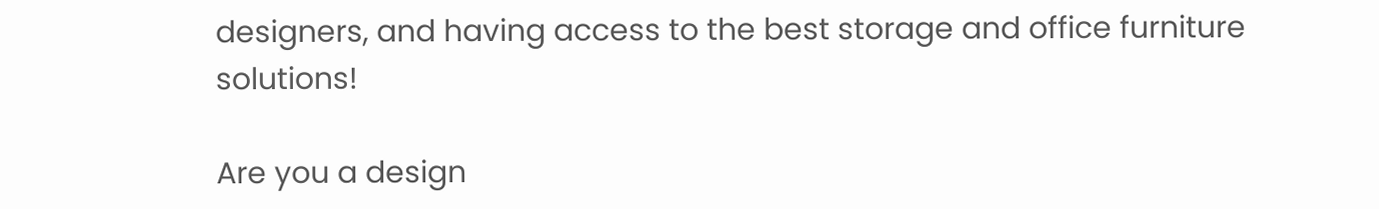designers, and having access to the best storage and office furniture solutions!

Are you a design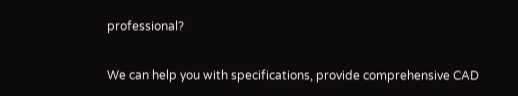professional?

We can help you with specifications, provide comprehensive CAD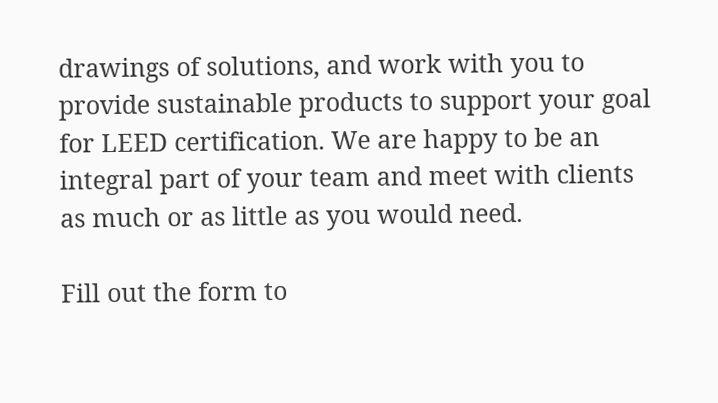drawings of solutions, and work with you to provide sustainable products to support your goal for LEED certification. We are happy to be an integral part of your team and meet with clients as much or as little as you would need.

Fill out the form to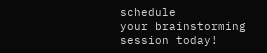schedule
your brainstorming session today!